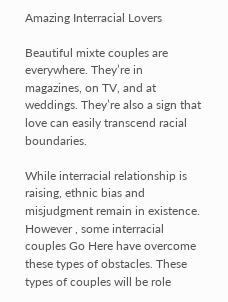Amazing Interracial Lovers

Beautiful mixte couples are everywhere. They’re in magazines, on TV, and at weddings. They’re also a sign that love can easily transcend racial boundaries.

While interracial relationship is raising, ethnic bias and misjudgment remain in existence. However , some interracial couples Go Here have overcome these types of obstacles. These types of couples will be role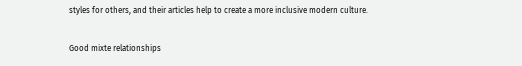styles for others, and their articles help to create a more inclusive modern culture.

Good mixte relationships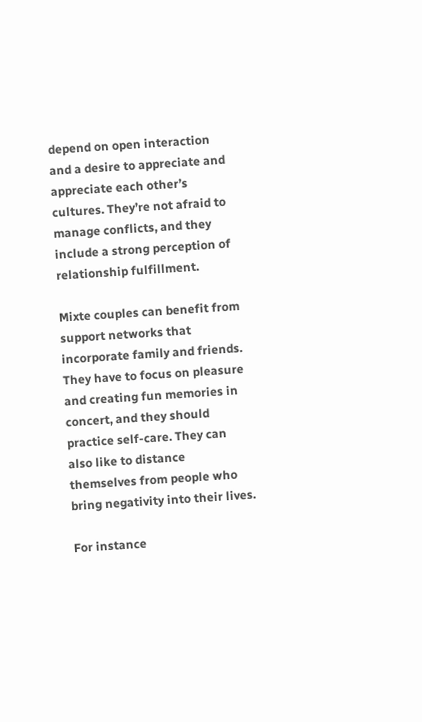depend on open interaction and a desire to appreciate and appreciate each other’s cultures. They’re not afraid to manage conflicts, and they include a strong perception of relationship fulfillment.

Mixte couples can benefit from support networks that incorporate family and friends. They have to focus on pleasure and creating fun memories in concert, and they should practice self-care. They can also like to distance themselves from people who bring negativity into their lives.

For instance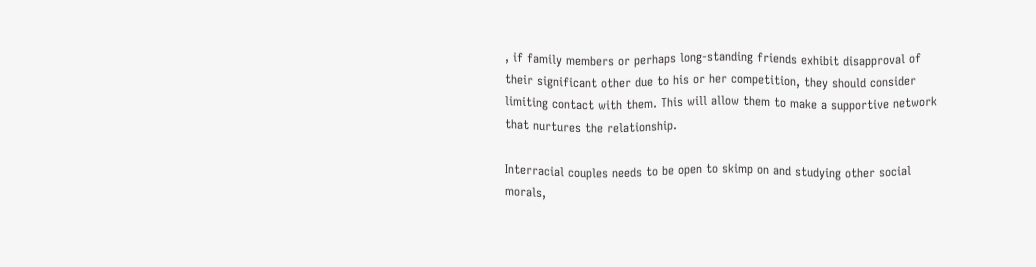, if family members or perhaps long-standing friends exhibit disapproval of their significant other due to his or her competition, they should consider limiting contact with them. This will allow them to make a supportive network that nurtures the relationship.

Interracial couples needs to be open to skimp on and studying other social morals,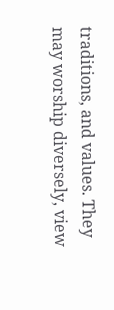traditions, and values. They may worship diversely, view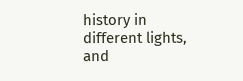history in different lights, and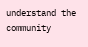understand the community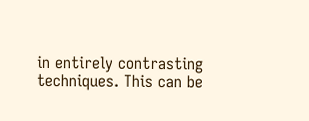in entirely contrasting techniques. This can be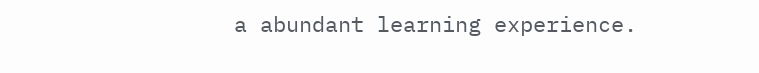a abundant learning experience.